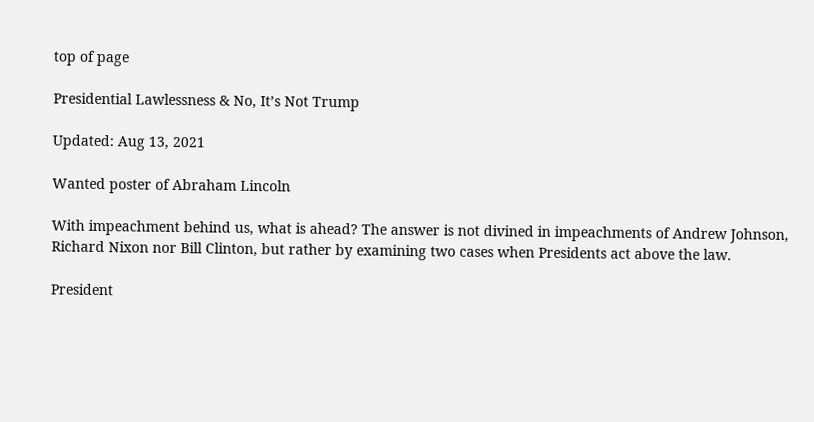top of page

Presidential Lawlessness & No, It’s Not Trump

Updated: Aug 13, 2021

Wanted poster of Abraham Lincoln

With impeachment behind us, what is ahead? The answer is not divined in impeachments of Andrew Johnson, Richard Nixon nor Bill Clinton, but rather by examining two cases when Presidents act above the law.

President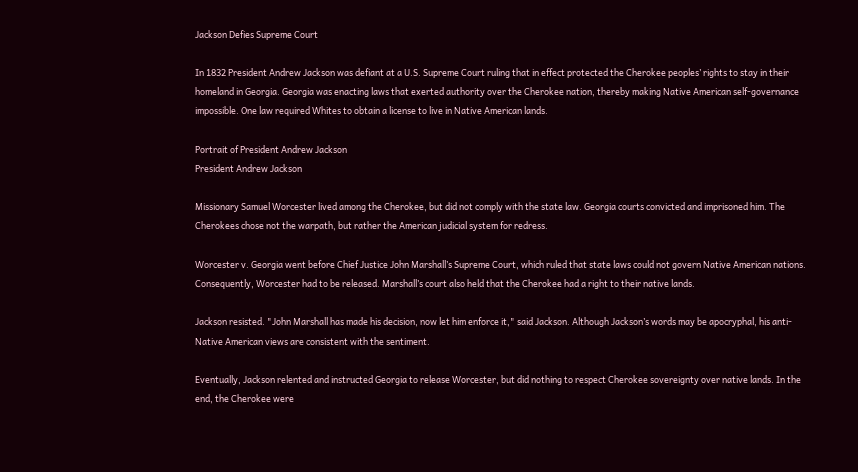Jackson Defies Supreme Court

In 1832 President Andrew Jackson was defiant at a U.S. Supreme Court ruling that in effect protected the Cherokee peoples’ rights to stay in their homeland in Georgia. Georgia was enacting laws that exerted authority over the Cherokee nation, thereby making Native American self-governance impossible. One law required Whites to obtain a license to live in Native American lands.

Portrait of President Andrew Jackson
President Andrew Jackson

Missionary Samuel Worcester lived among the Cherokee, but did not comply with the state law. Georgia courts convicted and imprisoned him. The Cherokees chose not the warpath, but rather the American judicial system for redress.

Worcester v. Georgia went before Chief Justice John Marshall’s Supreme Court, which ruled that state laws could not govern Native American nations. Consequently, Worcester had to be released. Marshall’s court also held that the Cherokee had a right to their native lands.

Jackson resisted. "John Marshall has made his decision, now let him enforce it," said Jackson. Although Jackson’s words may be apocryphal, his anti-Native American views are consistent with the sentiment.

Eventually, Jackson relented and instructed Georgia to release Worcester, but did nothing to respect Cherokee sovereignty over native lands. In the end, the Cherokee were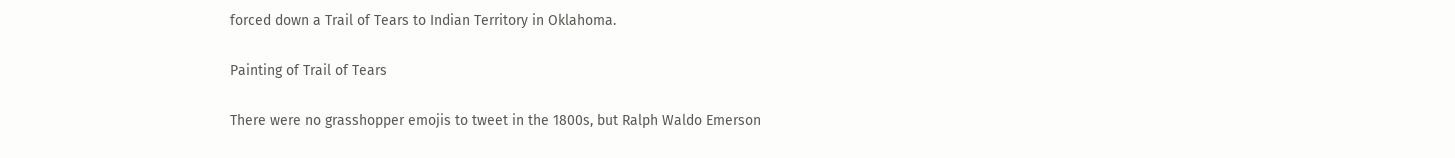forced down a Trail of Tears to Indian Territory in Oklahoma.

Painting of Trail of Tears

There were no grasshopper emojis to tweet in the 1800s, but Ralph Waldo Emerson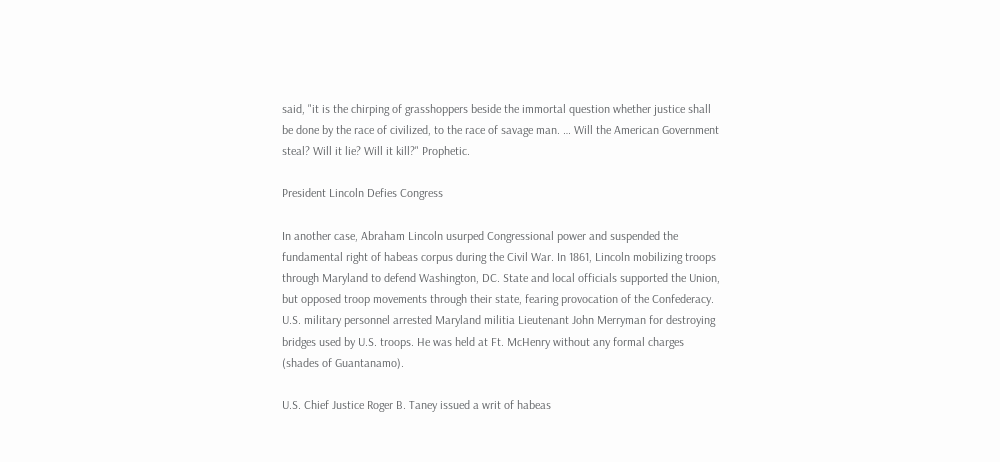said, "it is the chirping of grasshoppers beside the immortal question whether justice shall be done by the race of civilized, to the race of savage man. … Will the American Government steal? Will it lie? Will it kill?" Prophetic.

President Lincoln Defies Congress

In another case, Abraham Lincoln usurped Congressional power and suspended the fundamental right of habeas corpus during the Civil War. In 1861, Lincoln mobilizing troops through Maryland to defend Washington, DC. State and local officials supported the Union, but opposed troop movements through their state, fearing provocation of the Confederacy. U.S. military personnel arrested Maryland militia Lieutenant John Merryman for destroying bridges used by U.S. troops. He was held at Ft. McHenry without any formal charges (shades of Guantanamo).

U.S. Chief Justice Roger B. Taney issued a writ of habeas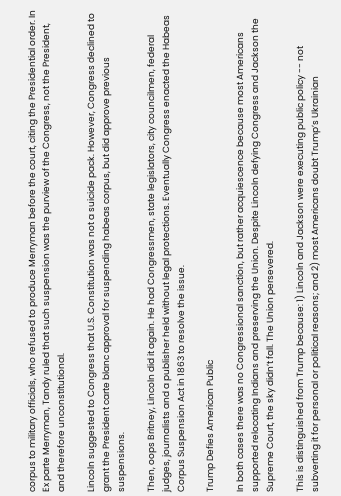corpus to military officials, who refused to produce Merryman before the court, citing the Presidential order. In Ex parte Merryman, Tandy ruled that such suspension was the purview of the Congress, not the President, and therefore unconstitutional.

Lincoln suggested to Congress that U.S. Constitution was not a suicide pack. However, Congress declined to grant the President carte blanc approval for suspending habeas corpus, but did approve previous suspensions.

Then, oops Britney, Lincoln did it again. He had Congressmen, state legislators, city councilmen, federal judges, journalists and a publisher held without legal protections. Eventually Congress enacted the Habeas Corpus Suspension Act in 1863 to resolve the issue.

Trump Defies American Public

In both cases there was no Congressional sanction, but rather acquiescence because most Americans supported relocating Indians and preserving the Union. Despite Lincoln defying Congress and Jackson the Supreme Court, the sky didn’t fall. The Union persevered.

This is distinguished from Trump because: 1) Lincoln and Jackson were executing public policy -- not subverting it for personal or political reasons; and 2) most Americans doubt Trump’s Ukrainian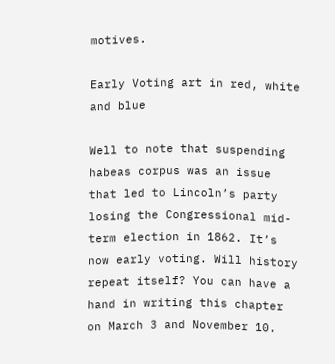motives.

Early Voting art in red, white and blue

Well to note that suspending habeas corpus was an issue that led to Lincoln’s party losing the Congressional mid-term election in 1862. It’s now early voting. Will history repeat itself? You can have a hand in writing this chapter on March 3 and November 10.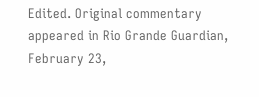Edited. Original commentary appeared in Rio Grande Guardian, February 23,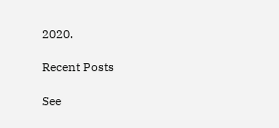2020.

Recent Posts

See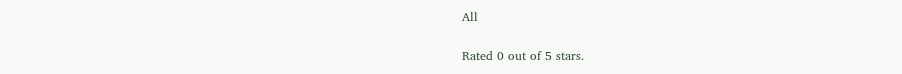All


Rated 0 out of 5 stars.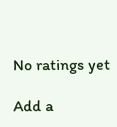No ratings yet

Add a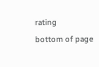rating
bottom of page